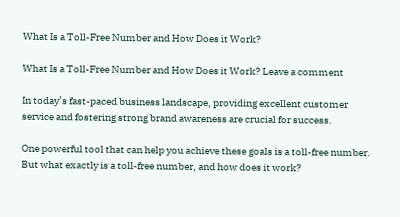What Is a Toll-Free Number and How Does it Work?

What Is a Toll-Free Number and How Does it Work? Leave a comment

In today’s fast-paced business landscape, providing excellent customer service and fostering strong brand awareness are crucial for success.

One powerful tool that can help you achieve these goals is a toll-free number. But what exactly is a toll-free number, and how does it work?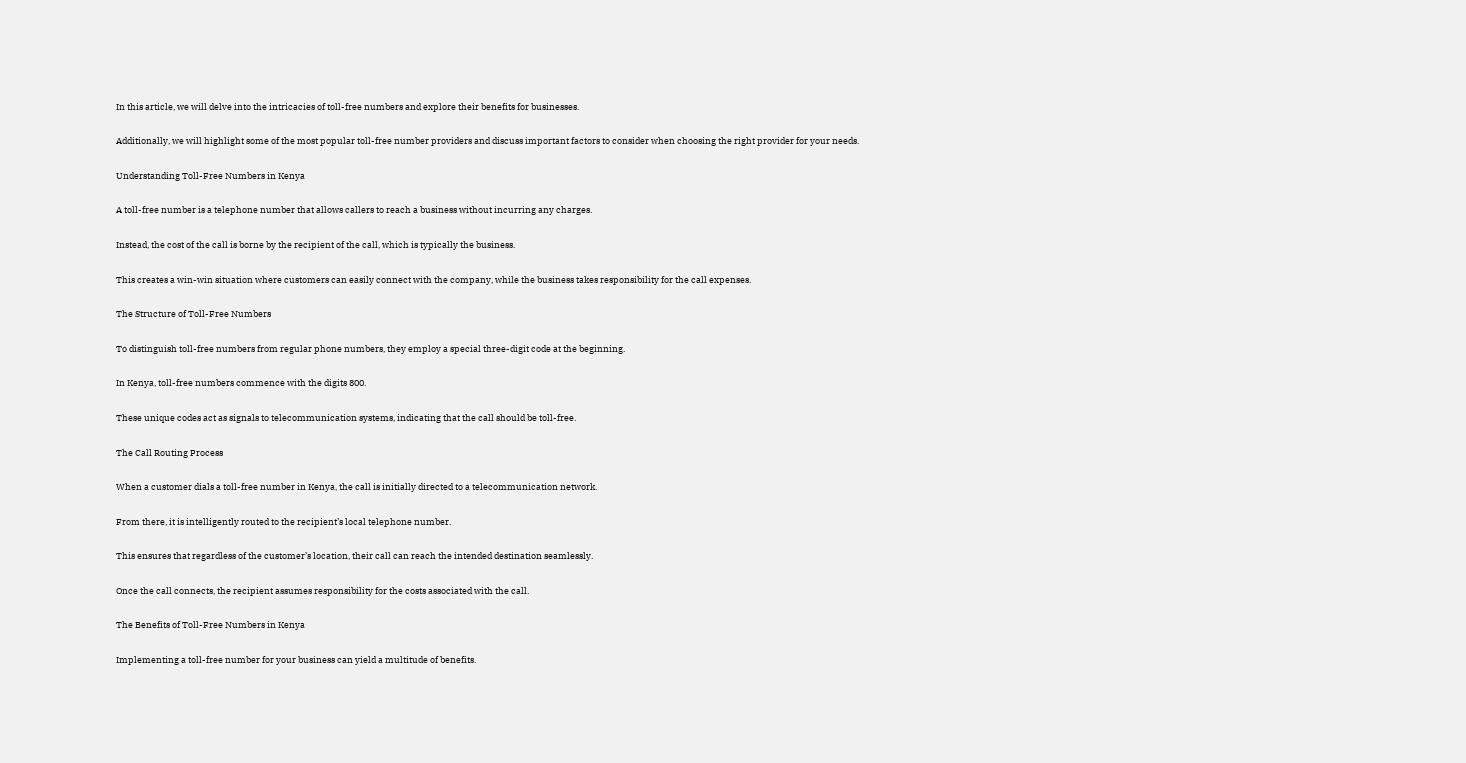In this article, we will delve into the intricacies of toll-free numbers and explore their benefits for businesses.

Additionally, we will highlight some of the most popular toll-free number providers and discuss important factors to consider when choosing the right provider for your needs.

Understanding Toll-Free Numbers in Kenya

A toll-free number is a telephone number that allows callers to reach a business without incurring any charges.

Instead, the cost of the call is borne by the recipient of the call, which is typically the business.

This creates a win-win situation where customers can easily connect with the company, while the business takes responsibility for the call expenses.

The Structure of Toll-Free Numbers

To distinguish toll-free numbers from regular phone numbers, they employ a special three-digit code at the beginning.

In Kenya, toll-free numbers commence with the digits 800.

These unique codes act as signals to telecommunication systems, indicating that the call should be toll-free.

The Call Routing Process

When a customer dials a toll-free number in Kenya, the call is initially directed to a telecommunication network.

From there, it is intelligently routed to the recipient’s local telephone number.

This ensures that regardless of the customer’s location, their call can reach the intended destination seamlessly.

Once the call connects, the recipient assumes responsibility for the costs associated with the call.

The Benefits of Toll-Free Numbers in Kenya

Implementing a toll-free number for your business can yield a multitude of benefits.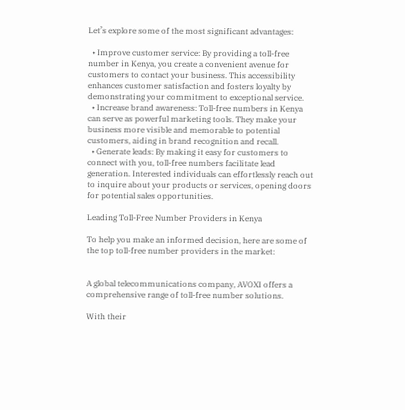Let’s explore some of the most significant advantages:

  • Improve customer service: By providing a toll-free number in Kenya, you create a convenient avenue for customers to contact your business. This accessibility enhances customer satisfaction and fosters loyalty by demonstrating your commitment to exceptional service.
  • Increase brand awareness: Toll-free numbers in Kenya can serve as powerful marketing tools. They make your business more visible and memorable to potential customers, aiding in brand recognition and recall.
  • Generate leads: By making it easy for customers to connect with you, toll-free numbers facilitate lead generation. Interested individuals can effortlessly reach out to inquire about your products or services, opening doors for potential sales opportunities.

Leading Toll-Free Number Providers in Kenya

To help you make an informed decision, here are some of the top toll-free number providers in the market:


A global telecommunications company, AVOXI offers a comprehensive range of toll-free number solutions.

With their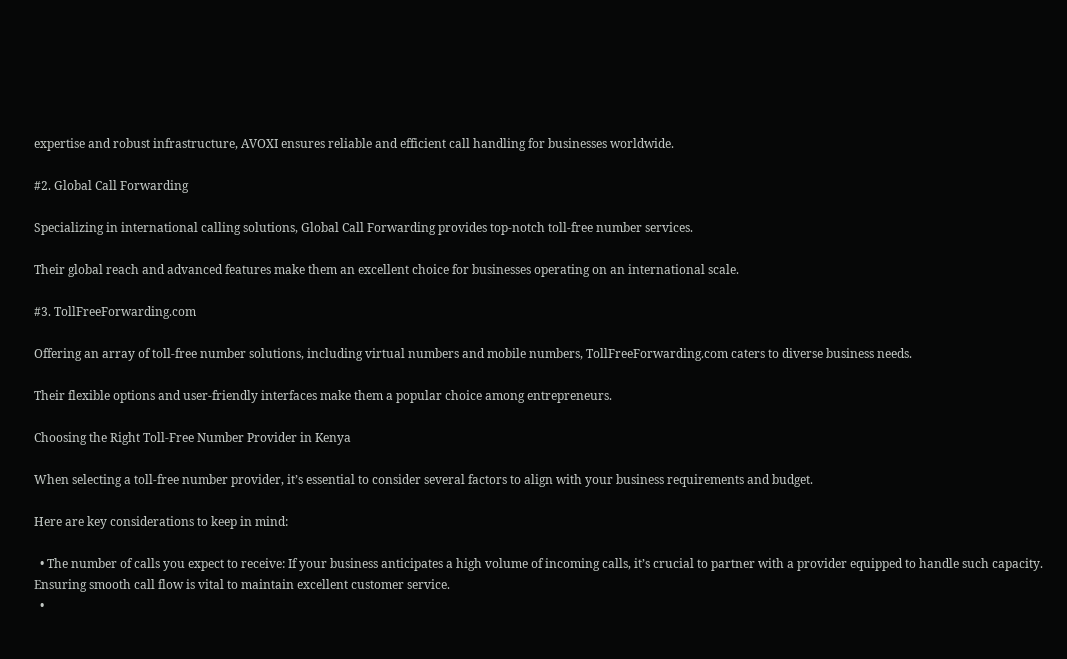expertise and robust infrastructure, AVOXI ensures reliable and efficient call handling for businesses worldwide.

#2. Global Call Forwarding

Specializing in international calling solutions, Global Call Forwarding provides top-notch toll-free number services.

Their global reach and advanced features make them an excellent choice for businesses operating on an international scale.

#3. TollFreeForwarding.com

Offering an array of toll-free number solutions, including virtual numbers and mobile numbers, TollFreeForwarding.com caters to diverse business needs.

Their flexible options and user-friendly interfaces make them a popular choice among entrepreneurs.

Choosing the Right Toll-Free Number Provider in Kenya

When selecting a toll-free number provider, it’s essential to consider several factors to align with your business requirements and budget.

Here are key considerations to keep in mind:

  • The number of calls you expect to receive: If your business anticipates a high volume of incoming calls, it’s crucial to partner with a provider equipped to handle such capacity. Ensuring smooth call flow is vital to maintain excellent customer service.
  •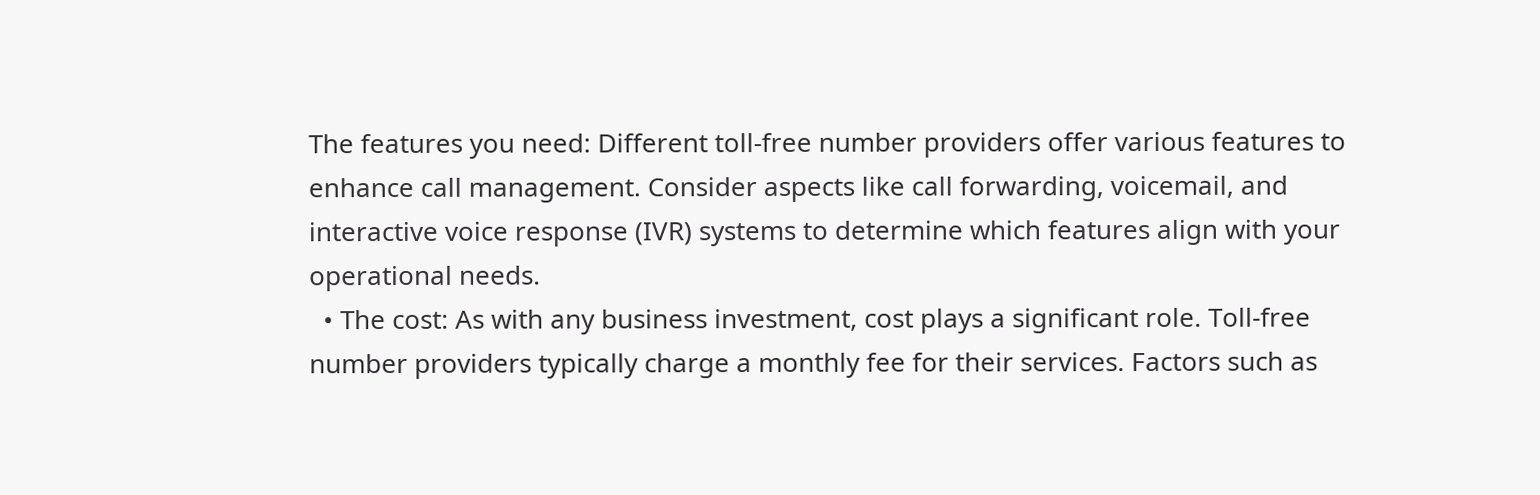The features you need: Different toll-free number providers offer various features to enhance call management. Consider aspects like call forwarding, voicemail, and interactive voice response (IVR) systems to determine which features align with your operational needs.
  • The cost: As with any business investment, cost plays a significant role. Toll-free number providers typically charge a monthly fee for their services. Factors such as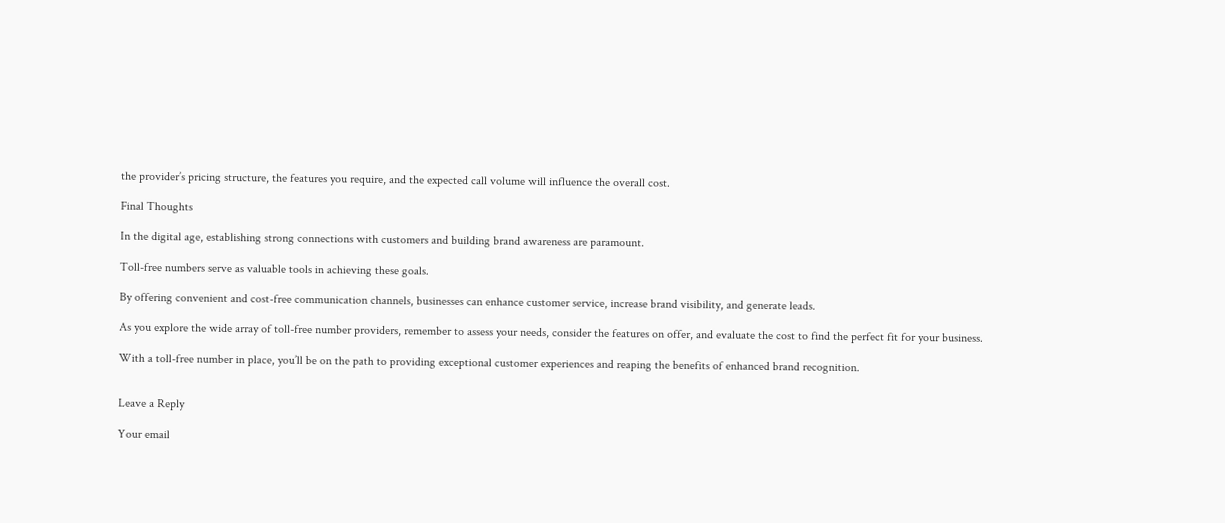the provider’s pricing structure, the features you require, and the expected call volume will influence the overall cost.

Final Thoughts

In the digital age, establishing strong connections with customers and building brand awareness are paramount.

Toll-free numbers serve as valuable tools in achieving these goals.

By offering convenient and cost-free communication channels, businesses can enhance customer service, increase brand visibility, and generate leads.

As you explore the wide array of toll-free number providers, remember to assess your needs, consider the features on offer, and evaluate the cost to find the perfect fit for your business.

With a toll-free number in place, you’ll be on the path to providing exceptional customer experiences and reaping the benefits of enhanced brand recognition.


Leave a Reply

Your email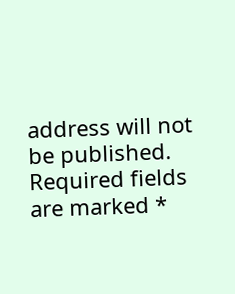address will not be published. Required fields are marked *